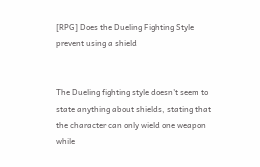[RPG] Does the Dueling Fighting Style prevent using a shield


The Dueling fighting style doesn't seem to state anything about shields, stating that the character can only wield one weapon while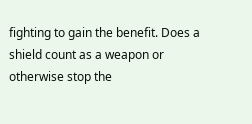fighting to gain the benefit. Does a shield count as a weapon or otherwise stop the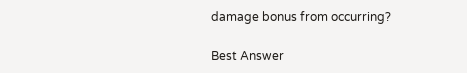damage bonus from occurring?

Best Answer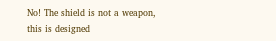No! The shield is not a weapon, this is designed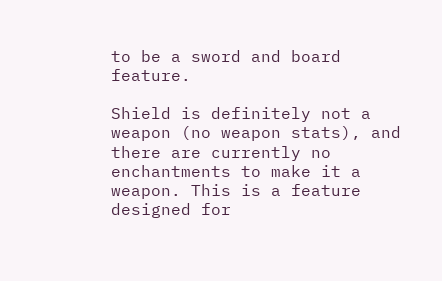to be a sword and board feature.

Shield is definitely not a weapon (no weapon stats), and there are currently no enchantments to make it a weapon. This is a feature designed for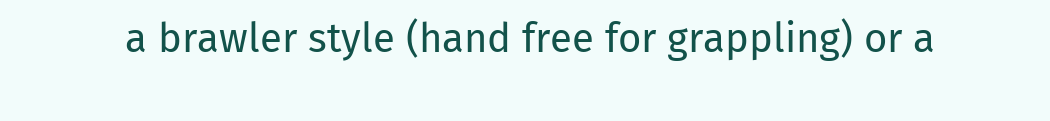a brawler style (hand free for grappling) or a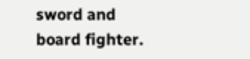sword and board fighter.